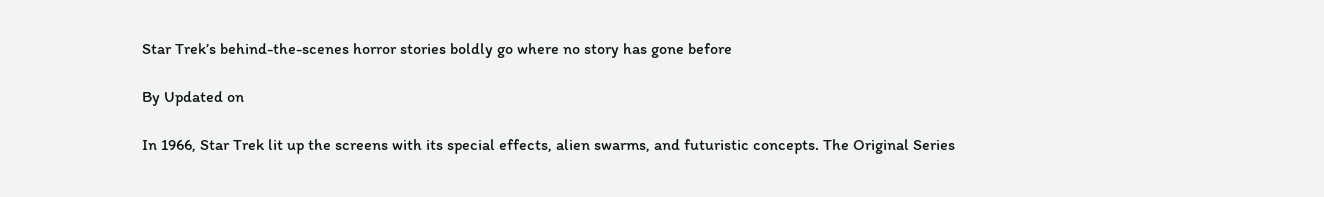Star Trek’s behind-the-scenes horror stories boldly go where no story has gone before

By Updated on

In 1966, Star Trek lit up the screens with its special effects, alien swarms, and futuristic concepts. The Original Series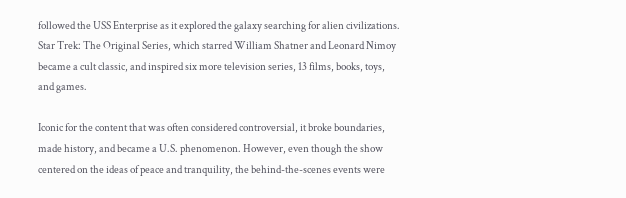followed the USS Enterprise as it explored the galaxy searching for alien civilizations. Star Trek: The Original Series, which starred William Shatner and Leonard Nimoy became a cult classic, and inspired six more television series, 13 films, books, toys, and games.

Iconic for the content that was often considered controversial, it broke boundaries, made history, and became a U.S. phenomenon. However, even though the show centered on the ideas of peace and tranquility, the behind-the-scenes events were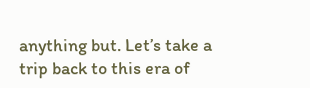anything but. Let’s take a trip back to this era of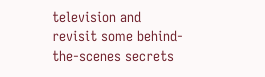television and revisit some behind-the-scenes secrets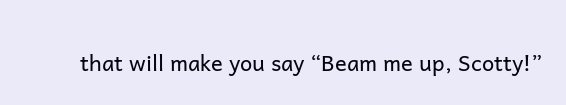that will make you say “Beam me up, Scotty!”